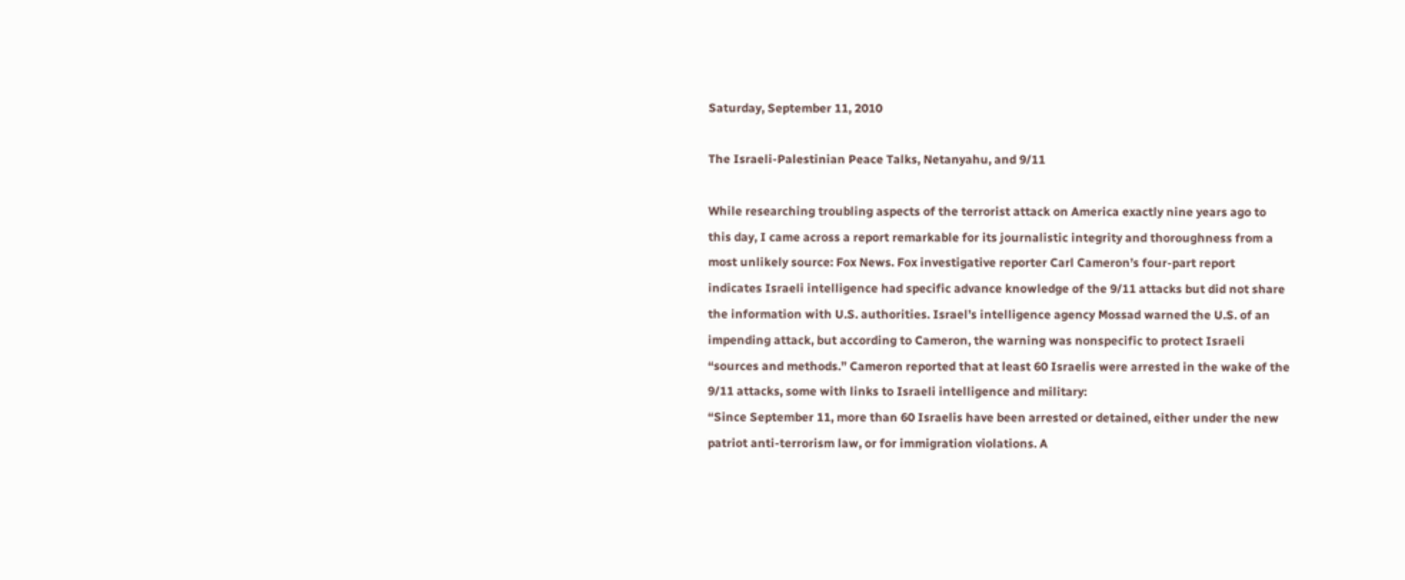Saturday, September 11, 2010

The Israeli-Palestinian Peace Talks, Netanyahu, and 9/11

While researching troubling aspects of the terrorist attack on America exactly nine years ago to this day, I came across a report remarkable for its journalistic integrity and thoroughness from a most unlikely source: Fox News. Fox investigative reporter Carl Cameron’s four-part report indicates Israeli intelligence had specific advance knowledge of the 9/11 attacks but did not share the information with U.S. authorities. Israel’s intelligence agency Mossad warned the U.S. of an impending attack, but according to Cameron, the warning was nonspecific to protect Israeli “sources and methods.” Cameron reported that at least 60 Israelis were arrested in the wake of the 9/11 attacks, some with links to Israeli intelligence and military:
“Since September 11, more than 60 Israelis have been arrested or detained, either under the new patriot anti-terrorism law, or for immigration violations. A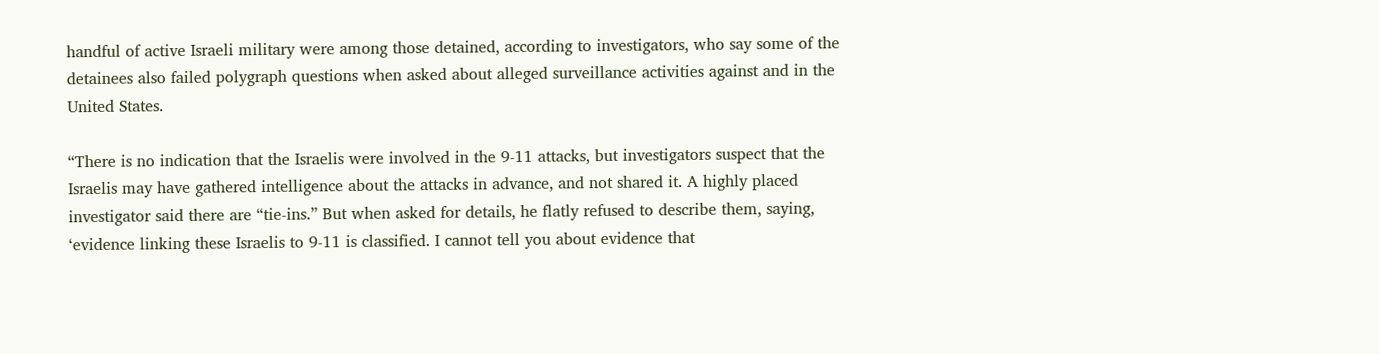handful of active Israeli military were among those detained, according to investigators, who say some of the detainees also failed polygraph questions when asked about alleged surveillance activities against and in the United States.

“There is no indication that the Israelis were involved in the 9-11 attacks, but investigators suspect that the Israelis may have gathered intelligence about the attacks in advance, and not shared it. A highly placed investigator said there are “tie-ins.” But when asked for details, he flatly refused to describe them, saying, ‘evidence linking these Israelis to 9-11 is classified. I cannot tell you about evidence that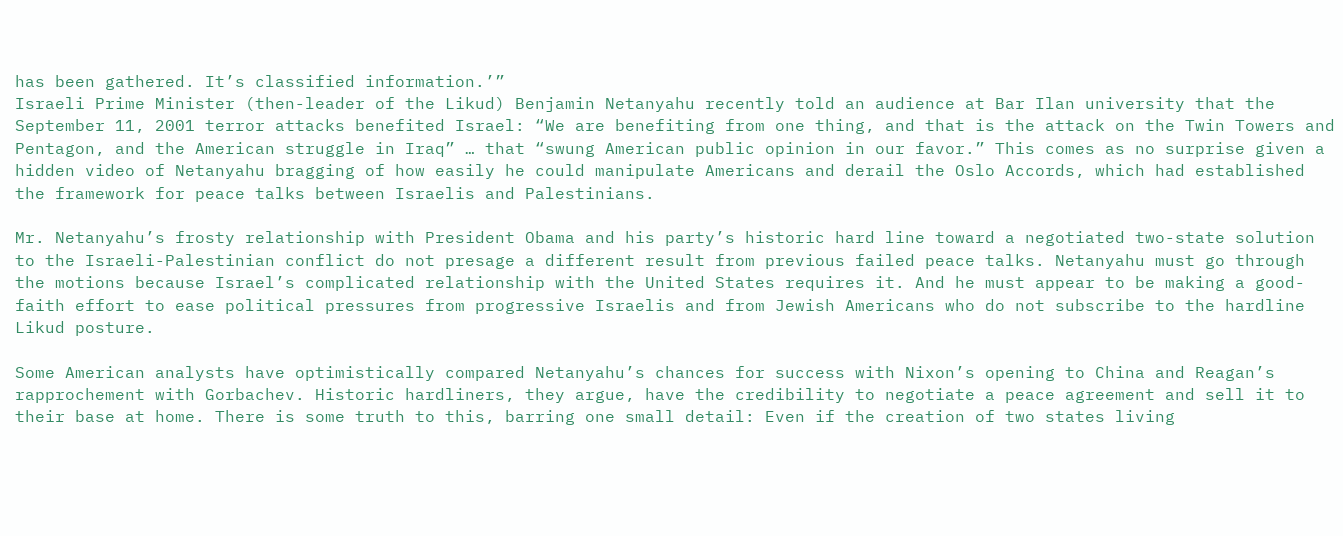has been gathered. It’s classified information.’”
Israeli Prime Minister (then-leader of the Likud) Benjamin Netanyahu recently told an audience at Bar Ilan university that the September 11, 2001 terror attacks benefited Israel: “We are benefiting from one thing, and that is the attack on the Twin Towers and Pentagon, and the American struggle in Iraq” … that “swung American public opinion in our favor.” This comes as no surprise given a hidden video of Netanyahu bragging of how easily he could manipulate Americans and derail the Oslo Accords, which had established the framework for peace talks between Israelis and Palestinians.

Mr. Netanyahu’s frosty relationship with President Obama and his party’s historic hard line toward a negotiated two-state solution to the Israeli-Palestinian conflict do not presage a different result from previous failed peace talks. Netanyahu must go through the motions because Israel’s complicated relationship with the United States requires it. And he must appear to be making a good-faith effort to ease political pressures from progressive Israelis and from Jewish Americans who do not subscribe to the hardline Likud posture.

Some American analysts have optimistically compared Netanyahu’s chances for success with Nixon’s opening to China and Reagan’s rapprochement with Gorbachev. Historic hardliners, they argue, have the credibility to negotiate a peace agreement and sell it to their base at home. There is some truth to this, barring one small detail: Even if the creation of two states living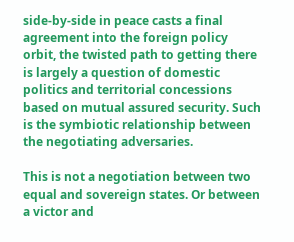side-by-side in peace casts a final agreement into the foreign policy orbit, the twisted path to getting there is largely a question of domestic politics and territorial concessions based on mutual assured security. Such is the symbiotic relationship between the negotiating adversaries.

This is not a negotiation between two equal and sovereign states. Or between a victor and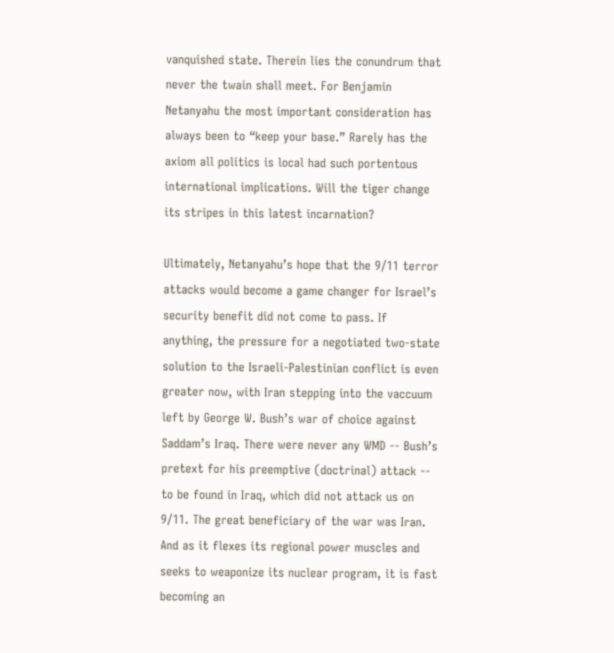vanquished state. Therein lies the conundrum that never the twain shall meet. For Benjamin Netanyahu the most important consideration has always been to “keep your base.” Rarely has the axiom all politics is local had such portentous international implications. Will the tiger change its stripes in this latest incarnation?

Ultimately, Netanyahu’s hope that the 9/11 terror attacks would become a game changer for Israel’s security benefit did not come to pass. If anything, the pressure for a negotiated two-state solution to the Israeli-Palestinian conflict is even greater now, with Iran stepping into the vaccuum left by George W. Bush’s war of choice against Saddam’s Iraq. There were never any WMD -- Bush’s pretext for his preemptive (doctrinal) attack -- to be found in Iraq, which did not attack us on 9/11. The great beneficiary of the war was Iran. And as it flexes its regional power muscles and seeks to weaponize its nuclear program, it is fast becoming an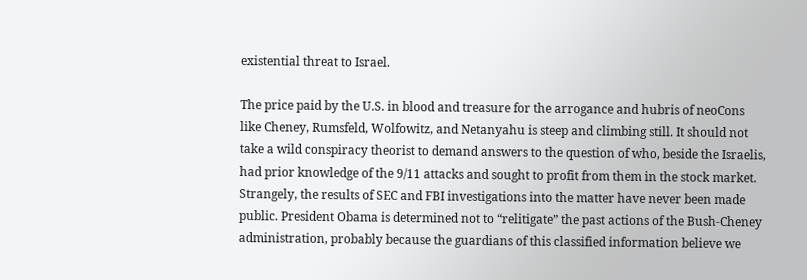existential threat to Israel.

The price paid by the U.S. in blood and treasure for the arrogance and hubris of neoCons like Cheney, Rumsfeld, Wolfowitz, and Netanyahu is steep and climbing still. It should not take a wild conspiracy theorist to demand answers to the question of who, beside the Israelis, had prior knowledge of the 9/11 attacks and sought to profit from them in the stock market. Strangely, the results of SEC and FBI investigations into the matter have never been made public. President Obama is determined not to “relitigate” the past actions of the Bush-Cheney administration, probably because the guardians of this classified information believe we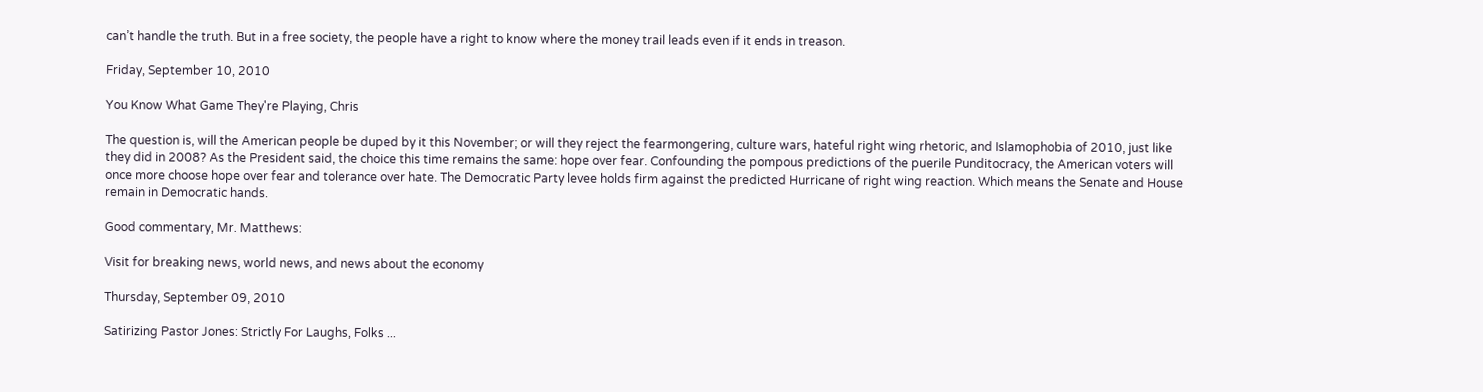can’t handle the truth. But in a free society, the people have a right to know where the money trail leads even if it ends in treason.

Friday, September 10, 2010

You Know What Game They're Playing, Chris

The question is, will the American people be duped by it this November; or will they reject the fearmongering, culture wars, hateful right wing rhetoric, and Islamophobia of 2010, just like they did in 2008? As the President said, the choice this time remains the same: hope over fear. Confounding the pompous predictions of the puerile Punditocracy, the American voters will once more choose hope over fear and tolerance over hate. The Democratic Party levee holds firm against the predicted Hurricane of right wing reaction. Which means the Senate and House remain in Democratic hands.

Good commentary, Mr. Matthews:

Visit for breaking news, world news, and news about the economy

Thursday, September 09, 2010

Satirizing Pastor Jones: Strictly For Laughs, Folks ...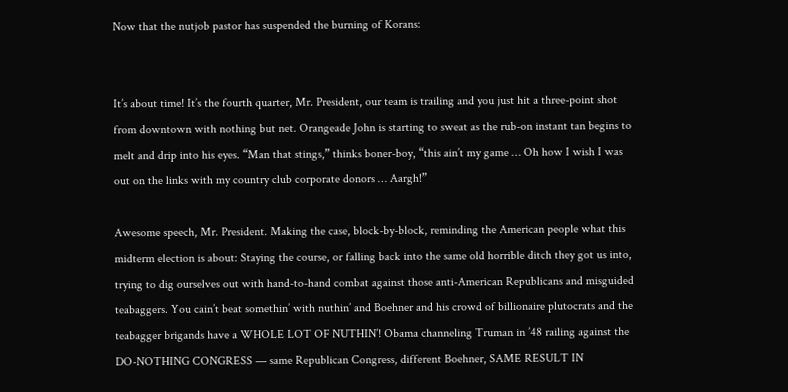Now that the nutjob pastor has suspended the burning of Korans:


It’s about time! It’s the fourth quarter, Mr. President, our team is trailing and you just hit a three-point shot from downtown with nothing but net. Orangeade John is starting to sweat as the rub-on instant tan begins to melt and drip into his eyes. “Man that stings,” thinks boner-boy, “this ain’t my game … Oh how I wish I was out on the links with my country club corporate donors … Aargh!”

Awesome speech, Mr. President. Making the case, block-by-block, reminding the American people what this midterm election is about: Staying the course, or falling back into the same old horrible ditch they got us into, trying to dig ourselves out with hand-to-hand combat against those anti-American Republicans and misguided teabaggers. You cain’t beat somethin’ with nuthin’ and Boehner and his crowd of billionaire plutocrats and the teabagger brigands have a WHOLE LOT OF NUTHIN’! Obama channeling Truman in ’48 railing against the DO-NOTHING CONGRESS — same Republican Congress, different Boehner, SAME RESULT IN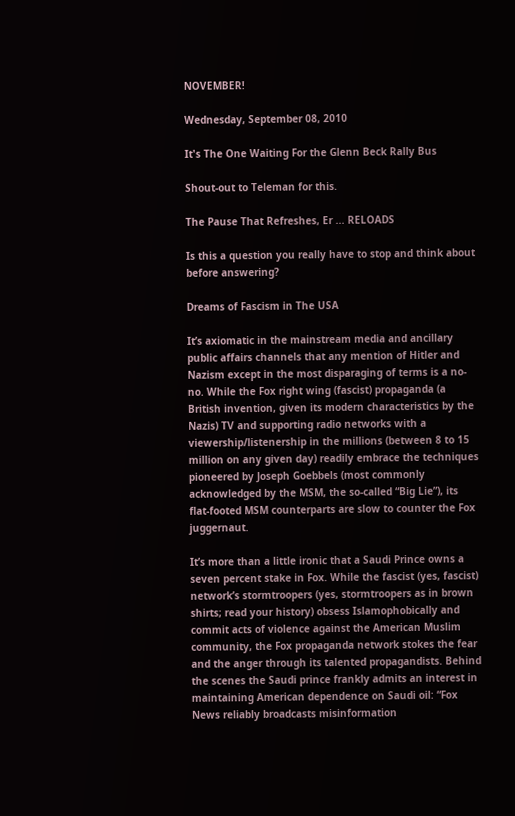NOVEMBER!

Wednesday, September 08, 2010

It's The One Waiting For the Glenn Beck Rally Bus

Shout-out to Teleman for this.

The Pause That Refreshes, Er ... RELOADS

Is this a question you really have to stop and think about before answering?

Dreams of Fascism in The USA

It’s axiomatic in the mainstream media and ancillary public affairs channels that any mention of Hitler and Nazism except in the most disparaging of terms is a no-no. While the Fox right wing (fascist) propaganda (a British invention, given its modern characteristics by the Nazis) TV and supporting radio networks with a viewership/listenership in the millions (between 8 to 15 million on any given day) readily embrace the techniques pioneered by Joseph Goebbels (most commonly acknowledged by the MSM, the so-called “Big Lie”), its flat-footed MSM counterparts are slow to counter the Fox juggernaut.

It’s more than a little ironic that a Saudi Prince owns a seven percent stake in Fox. While the fascist (yes, fascist) network’s stormtroopers (yes, stormtroopers as in brown shirts; read your history) obsess Islamophobically and commit acts of violence against the American Muslim community, the Fox propaganda network stokes the fear and the anger through its talented propagandists. Behind the scenes the Saudi prince frankly admits an interest in maintaining American dependence on Saudi oil: “Fox News reliably broadcasts misinformation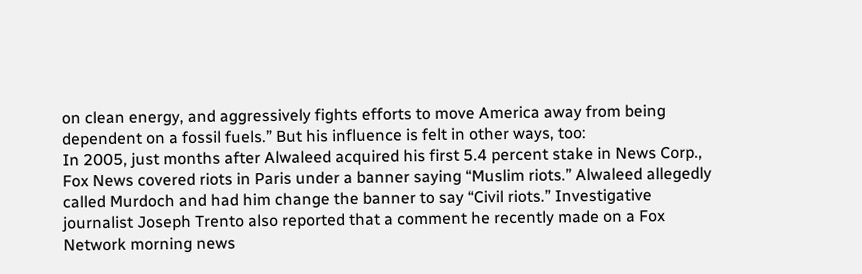on clean energy, and aggressively fights efforts to move America away from being dependent on a fossil fuels.” But his influence is felt in other ways, too:
In 2005, just months after Alwaleed acquired his first 5.4 percent stake in News Corp., Fox News covered riots in Paris under a banner saying “Muslim riots.” Alwaleed allegedly called Murdoch and had him change the banner to say “Civil riots.” Investigative journalist Joseph Trento also reported that a comment he recently made on a Fox Network morning news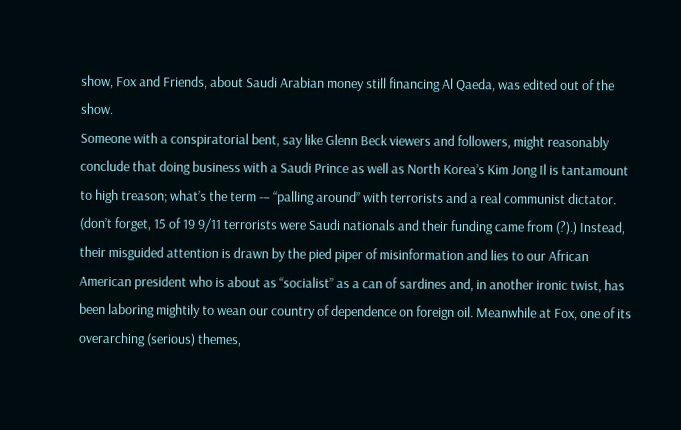show, Fox and Friends, about Saudi Arabian money still financing Al Qaeda, was edited out of the show.
Someone with a conspiratorial bent, say like Glenn Beck viewers and followers, might reasonably conclude that doing business with a Saudi Prince as well as North Korea’s Kim Jong Il is tantamount to high treason; what’s the term -– “palling around” with terrorists and a real communist dictator. (don’t forget, 15 of 19 9/11 terrorists were Saudi nationals and their funding came from (?).) Instead, their misguided attention is drawn by the pied piper of misinformation and lies to our African American president who is about as “socialist” as a can of sardines and, in another ironic twist, has been laboring mightily to wean our country of dependence on foreign oil. Meanwhile at Fox, one of its overarching (serious) themes,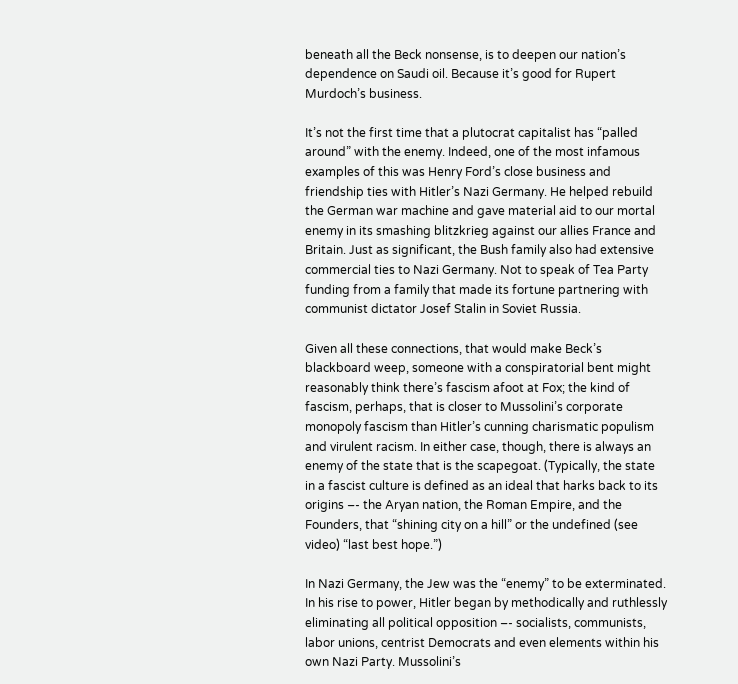beneath all the Beck nonsense, is to deepen our nation’s dependence on Saudi oil. Because it’s good for Rupert Murdoch’s business.

It’s not the first time that a plutocrat capitalist has “palled around” with the enemy. Indeed, one of the most infamous examples of this was Henry Ford’s close business and friendship ties with Hitler’s Nazi Germany. He helped rebuild the German war machine and gave material aid to our mortal enemy in its smashing blitzkrieg against our allies France and Britain. Just as significant, the Bush family also had extensive commercial ties to Nazi Germany. Not to speak of Tea Party funding from a family that made its fortune partnering with communist dictator Josef Stalin in Soviet Russia.

Given all these connections, that would make Beck’s blackboard weep, someone with a conspiratorial bent might reasonably think there’s fascism afoot at Fox; the kind of fascism, perhaps, that is closer to Mussolini’s corporate monopoly fascism than Hitler’s cunning charismatic populism and virulent racism. In either case, though, there is always an enemy of the state that is the scapegoat. (Typically, the state in a fascist culture is defined as an ideal that harks back to its origins –- the Aryan nation, the Roman Empire, and the Founders, that “shining city on a hill” or the undefined (see video) “last best hope.”)

In Nazi Germany, the Jew was the “enemy” to be exterminated. In his rise to power, Hitler began by methodically and ruthlessly eliminating all political opposition –- socialists, communists, labor unions, centrist Democrats and even elements within his own Nazi Party. Mussolini’s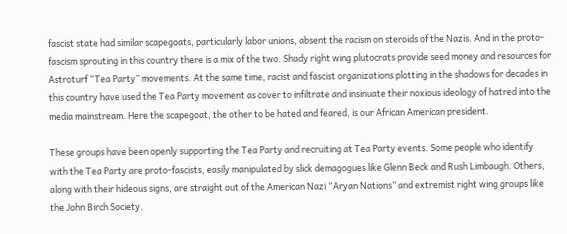fascist state had similar scapegoats, particularly labor unions, absent the racism on steroids of the Nazis. And in the proto-fascism sprouting in this country there is a mix of the two. Shady right wing plutocrats provide seed money and resources for Astroturf “Tea Party” movements. At the same time, racist and fascist organizations plotting in the shadows for decades in this country have used the Tea Party movement as cover to infiltrate and insinuate their noxious ideology of hatred into the media mainstream. Here the scapegoat, the other to be hated and feared, is our African American president.

These groups have been openly supporting the Tea Party and recruiting at Tea Party events. Some people who identify with the Tea Party are proto-fascists, easily manipulated by slick demagogues like Glenn Beck and Rush Limbaugh. Others, along with their hideous signs, are straight out of the American Nazi “Aryan Nations” and extremist right wing groups like the John Birch Society.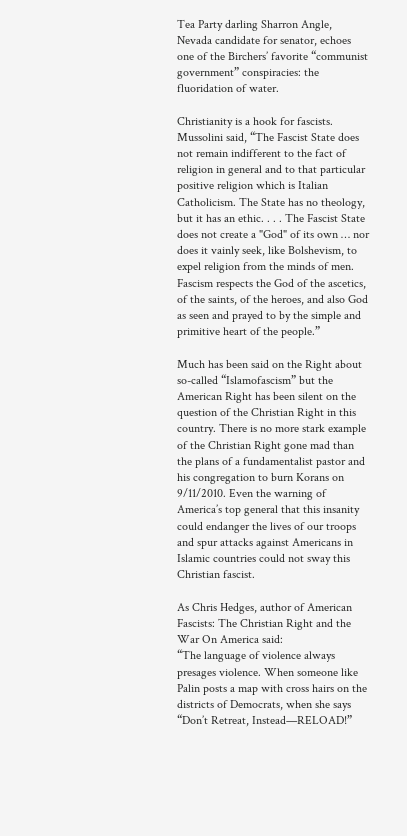Tea Party darling Sharron Angle, Nevada candidate for senator, echoes one of the Birchers’ favorite “communist government” conspiracies: the fluoridation of water.

Christianity is a hook for fascists. Mussolini said, “The Fascist State does not remain indifferent to the fact of religion in general and to that particular positive religion which is Italian Catholicism. The State has no theology, but it has an ethic. . . . The Fascist State does not create a "God" of its own … nor does it vainly seek, like Bolshevism, to expel religion from the minds of men. Fascism respects the God of the ascetics, of the saints, of the heroes, and also God as seen and prayed to by the simple and primitive heart of the people.”

Much has been said on the Right about so-called “Islamofascism” but the American Right has been silent on the question of the Christian Right in this country. There is no more stark example of the Christian Right gone mad than the plans of a fundamentalist pastor and his congregation to burn Korans on 9/11/2010. Even the warning of America’s top general that this insanity could endanger the lives of our troops and spur attacks against Americans in Islamic countries could not sway this Christian fascist.

As Chris Hedges, author of American Fascists: The Christian Right and the War On America said:
“The language of violence always presages violence. When someone like Palin posts a map with cross hairs on the districts of Democrats, when she says “Don’t Retreat, Instead—RELOAD!”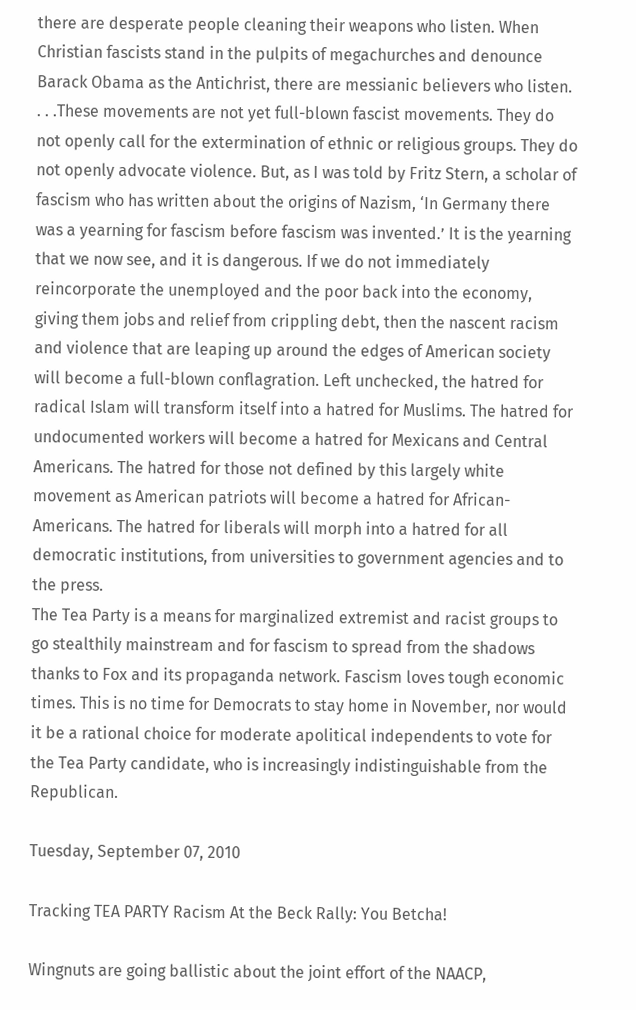there are desperate people cleaning their weapons who listen. When Christian fascists stand in the pulpits of megachurches and denounce Barack Obama as the Antichrist, there are messianic believers who listen. . . .These movements are not yet full-blown fascist movements. They do not openly call for the extermination of ethnic or religious groups. They do not openly advocate violence. But, as I was told by Fritz Stern, a scholar of fascism who has written about the origins of Nazism, ‘In Germany there was a yearning for fascism before fascism was invented.’ It is the yearning that we now see, and it is dangerous. If we do not immediately reincorporate the unemployed and the poor back into the economy, giving them jobs and relief from crippling debt, then the nascent racism and violence that are leaping up around the edges of American society will become a full-blown conflagration. Left unchecked, the hatred for radical Islam will transform itself into a hatred for Muslims. The hatred for undocumented workers will become a hatred for Mexicans and Central Americans. The hatred for those not defined by this largely white movement as American patriots will become a hatred for African-Americans. The hatred for liberals will morph into a hatred for all democratic institutions, from universities to government agencies and to the press.
The Tea Party is a means for marginalized extremist and racist groups to go stealthily mainstream and for fascism to spread from the shadows thanks to Fox and its propaganda network. Fascism loves tough economic times. This is no time for Democrats to stay home in November, nor would it be a rational choice for moderate apolitical independents to vote for the Tea Party candidate, who is increasingly indistinguishable from the Republican.

Tuesday, September 07, 2010

Tracking TEA PARTY Racism At the Beck Rally: You Betcha!

Wingnuts are going ballistic about the joint effort of the NAACP,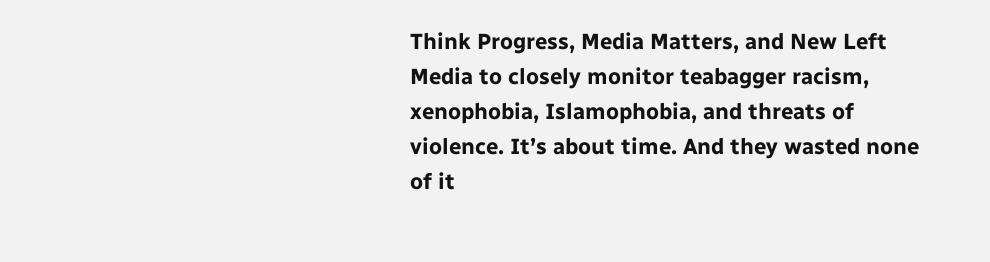Think Progress, Media Matters, and New Left Media to closely monitor teabagger racism, xenophobia, Islamophobia, and threats of violence. It’s about time. And they wasted none of it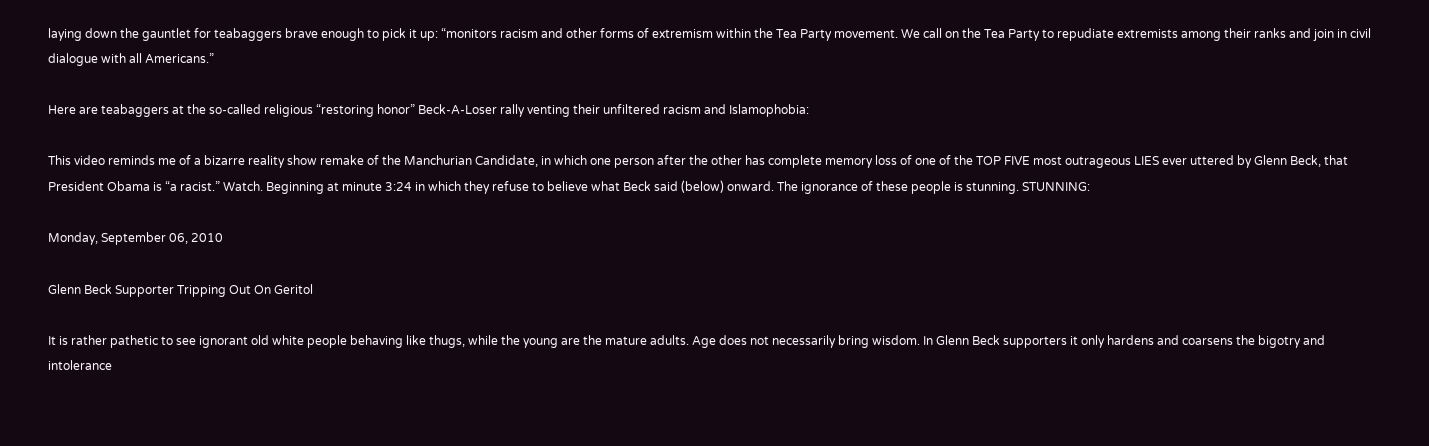laying down the gauntlet for teabaggers brave enough to pick it up: “monitors racism and other forms of extremism within the Tea Party movement. We call on the Tea Party to repudiate extremists among their ranks and join in civil dialogue with all Americans.”

Here are teabaggers at the so-called religious “restoring honor” Beck-A-Loser rally venting their unfiltered racism and Islamophobia:

This video reminds me of a bizarre reality show remake of the Manchurian Candidate, in which one person after the other has complete memory loss of one of the TOP FIVE most outrageous LIES ever uttered by Glenn Beck, that President Obama is “a racist.” Watch. Beginning at minute 3:24 in which they refuse to believe what Beck said (below) onward. The ignorance of these people is stunning. STUNNING:

Monday, September 06, 2010

Glenn Beck Supporter Tripping Out On Geritol

It is rather pathetic to see ignorant old white people behaving like thugs, while the young are the mature adults. Age does not necessarily bring wisdom. In Glenn Beck supporters it only hardens and coarsens the bigotry and intolerance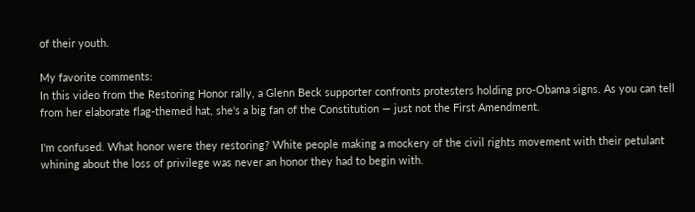of their youth.

My favorite comments:
In this video from the Restoring Honor rally, a Glenn Beck supporter confronts protesters holding pro-Obama signs. As you can tell from her elaborate flag-themed hat, she's a big fan of the Constitution — just not the First Amendment.

I'm confused. What honor were they restoring? White people making a mockery of the civil rights movement with their petulant whining about the loss of privilege was never an honor they had to begin with.